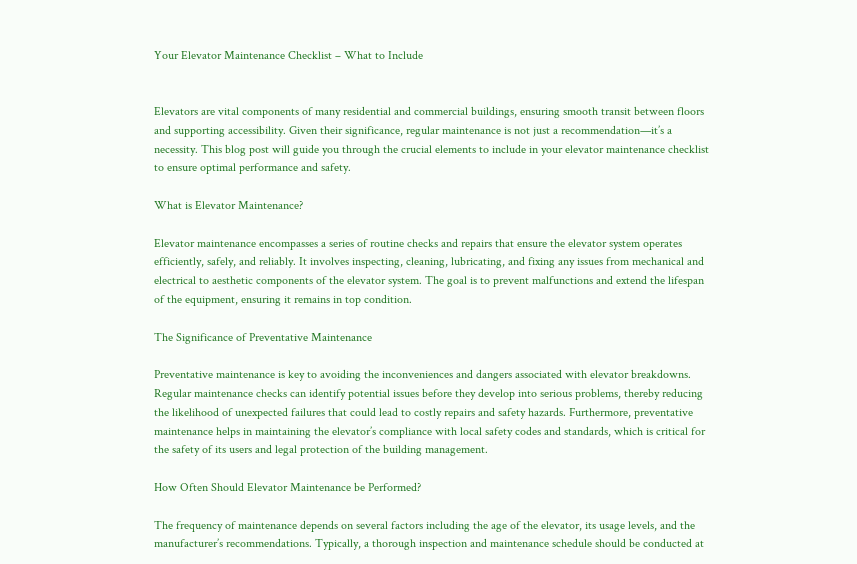Your Elevator Maintenance Checklist – What to Include


Elevators are vital components of many residential and commercial buildings, ensuring smooth transit between floors and supporting accessibility. Given their significance, regular maintenance is not just a recommendation—it’s a necessity. This blog post will guide you through the crucial elements to include in your elevator maintenance checklist to ensure optimal performance and safety.

What is Elevator Maintenance?

Elevator maintenance encompasses a series of routine checks and repairs that ensure the elevator system operates efficiently, safely, and reliably. It involves inspecting, cleaning, lubricating, and fixing any issues from mechanical and electrical to aesthetic components of the elevator system. The goal is to prevent malfunctions and extend the lifespan of the equipment, ensuring it remains in top condition.

The Significance of Preventative Maintenance

Preventative maintenance is key to avoiding the inconveniences and dangers associated with elevator breakdowns. Regular maintenance checks can identify potential issues before they develop into serious problems, thereby reducing the likelihood of unexpected failures that could lead to costly repairs and safety hazards. Furthermore, preventative maintenance helps in maintaining the elevator’s compliance with local safety codes and standards, which is critical for the safety of its users and legal protection of the building management.

How Often Should Elevator Maintenance be Performed?

The frequency of maintenance depends on several factors including the age of the elevator, its usage levels, and the manufacturer’s recommendations. Typically, a thorough inspection and maintenance schedule should be conducted at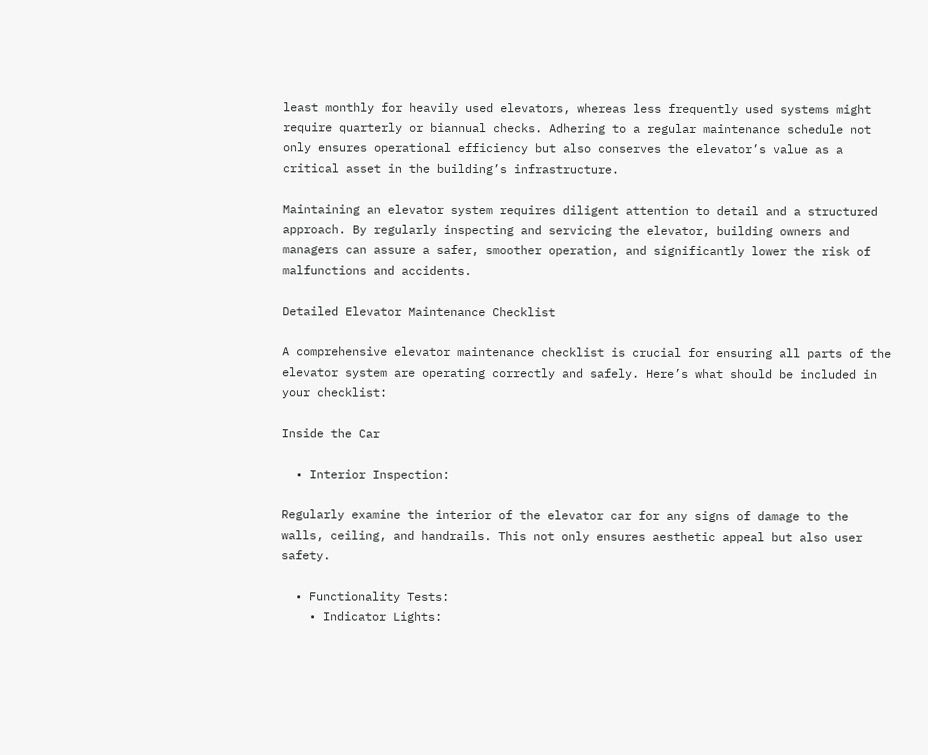least monthly for heavily used elevators, whereas less frequently used systems might require quarterly or biannual checks. Adhering to a regular maintenance schedule not only ensures operational efficiency but also conserves the elevator’s value as a critical asset in the building’s infrastructure.

Maintaining an elevator system requires diligent attention to detail and a structured approach. By regularly inspecting and servicing the elevator, building owners and managers can assure a safer, smoother operation, and significantly lower the risk of malfunctions and accidents.

Detailed Elevator Maintenance Checklist

A comprehensive elevator maintenance checklist is crucial for ensuring all parts of the elevator system are operating correctly and safely. Here’s what should be included in your checklist:

Inside the Car

  • Interior Inspection:

Regularly examine the interior of the elevator car for any signs of damage to the walls, ceiling, and handrails. This not only ensures aesthetic appeal but also user safety.

  • Functionality Tests:
    • Indicator Lights: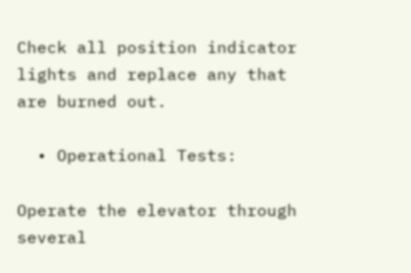Check all position indicator lights and replace any that are burned out.

  • Operational Tests:

Operate the elevator through several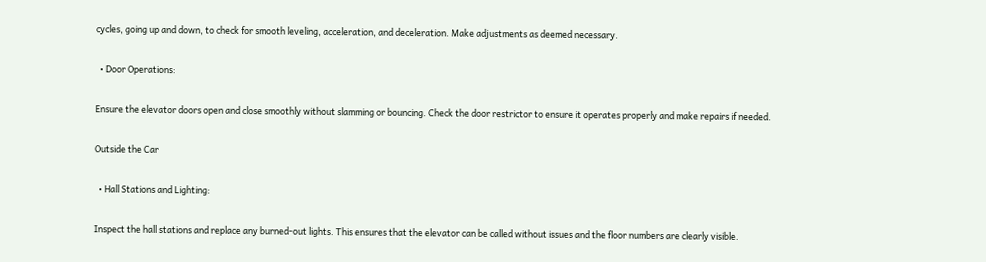cycles, going up and down, to check for smooth leveling, acceleration, and deceleration. Make adjustments as deemed necessary.

  • Door Operations:

Ensure the elevator doors open and close smoothly without slamming or bouncing. Check the door restrictor to ensure it operates properly and make repairs if needed.

Outside the Car

  • Hall Stations and Lighting:

Inspect the hall stations and replace any burned-out lights. This ensures that the elevator can be called without issues and the floor numbers are clearly visible.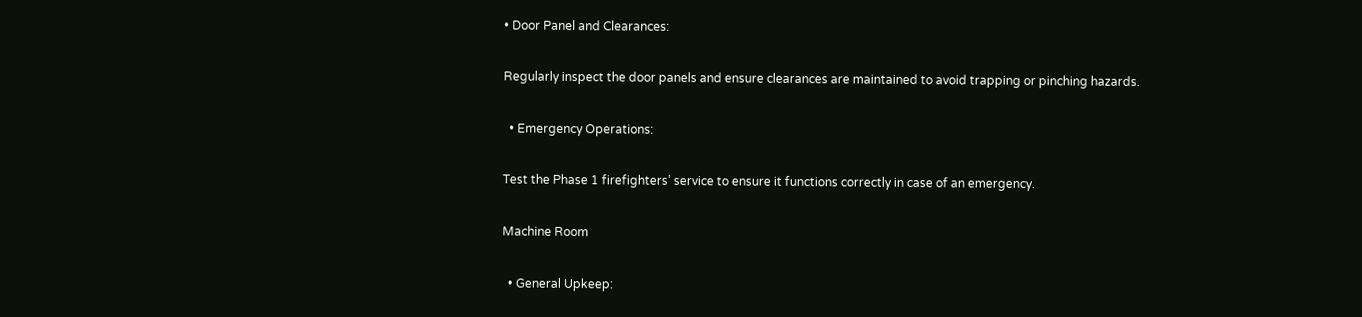• Door Panel and Clearances:

Regularly inspect the door panels and ensure clearances are maintained to avoid trapping or pinching hazards.

  • Emergency Operations:

Test the Phase 1 firefighters’ service to ensure it functions correctly in case of an emergency.

Machine Room

  • General Upkeep: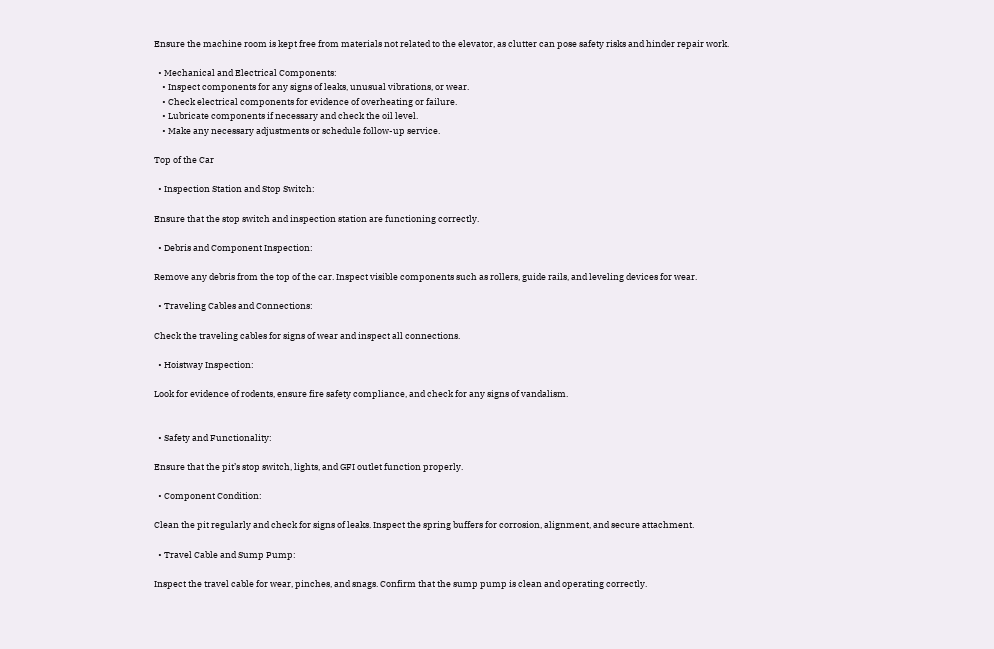Ensure the machine room is kept free from materials not related to the elevator, as clutter can pose safety risks and hinder repair work.

  • Mechanical and Electrical Components:
    • Inspect components for any signs of leaks, unusual vibrations, or wear.
    • Check electrical components for evidence of overheating or failure.
    • Lubricate components if necessary and check the oil level.
    • Make any necessary adjustments or schedule follow-up service.

Top of the Car

  • Inspection Station and Stop Switch:

Ensure that the stop switch and inspection station are functioning correctly.

  • Debris and Component Inspection:

Remove any debris from the top of the car. Inspect visible components such as rollers, guide rails, and leveling devices for wear.

  • Traveling Cables and Connections:

Check the traveling cables for signs of wear and inspect all connections.

  • Hoistway Inspection:

Look for evidence of rodents, ensure fire safety compliance, and check for any signs of vandalism.


  • Safety and Functionality:

Ensure that the pit’s stop switch, lights, and GFI outlet function properly.

  • Component Condition:

Clean the pit regularly and check for signs of leaks. Inspect the spring buffers for corrosion, alignment, and secure attachment.

  • Travel Cable and Sump Pump:

Inspect the travel cable for wear, pinches, and snags. Confirm that the sump pump is clean and operating correctly.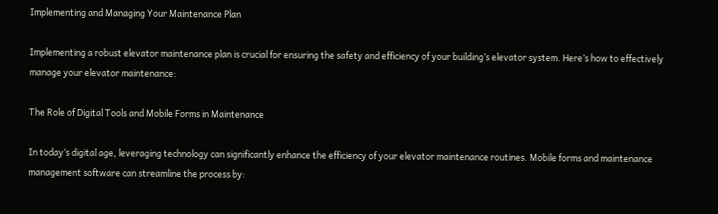Implementing and Managing Your Maintenance Plan

Implementing a robust elevator maintenance plan is crucial for ensuring the safety and efficiency of your building’s elevator system. Here’s how to effectively manage your elevator maintenance:

The Role of Digital Tools and Mobile Forms in Maintenance

In today’s digital age, leveraging technology can significantly enhance the efficiency of your elevator maintenance routines. Mobile forms and maintenance management software can streamline the process by: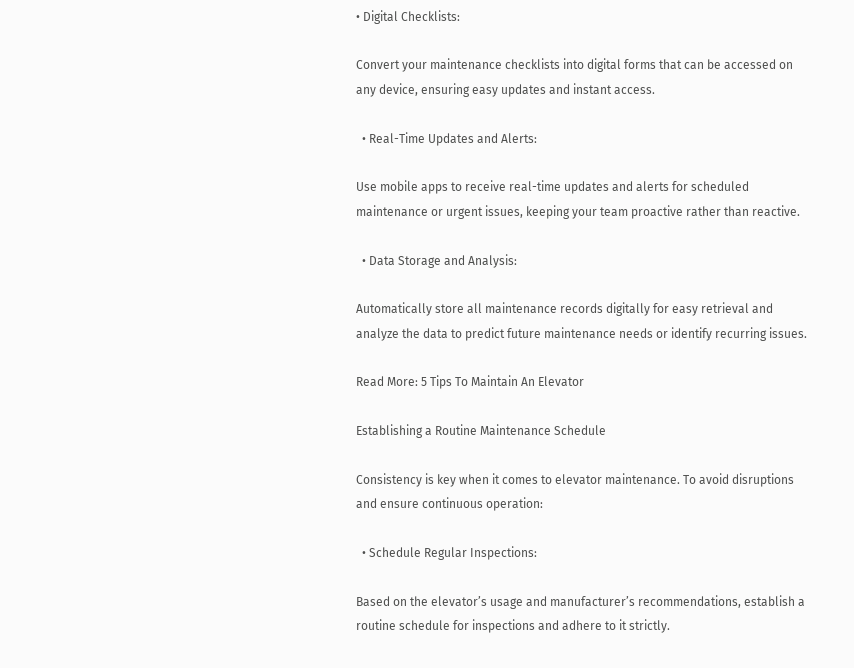• Digital Checklists:

Convert your maintenance checklists into digital forms that can be accessed on any device, ensuring easy updates and instant access.

  • Real-Time Updates and Alerts:

Use mobile apps to receive real-time updates and alerts for scheduled maintenance or urgent issues, keeping your team proactive rather than reactive.

  • Data Storage and Analysis:

Automatically store all maintenance records digitally for easy retrieval and analyze the data to predict future maintenance needs or identify recurring issues.

Read More: 5 Tips To Maintain An Elevator

Establishing a Routine Maintenance Schedule

Consistency is key when it comes to elevator maintenance. To avoid disruptions and ensure continuous operation:

  • Schedule Regular Inspections:

Based on the elevator’s usage and manufacturer’s recommendations, establish a routine schedule for inspections and adhere to it strictly.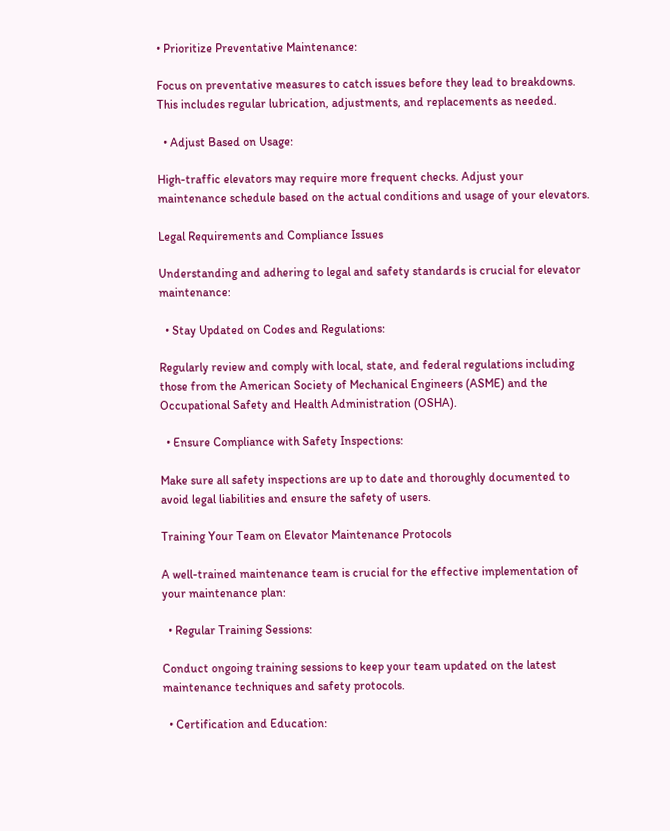• Prioritize Preventative Maintenance:

Focus on preventative measures to catch issues before they lead to breakdowns. This includes regular lubrication, adjustments, and replacements as needed.

  • Adjust Based on Usage:

High-traffic elevators may require more frequent checks. Adjust your maintenance schedule based on the actual conditions and usage of your elevators.

Legal Requirements and Compliance Issues

Understanding and adhering to legal and safety standards is crucial for elevator maintenance:

  • Stay Updated on Codes and Regulations:

Regularly review and comply with local, state, and federal regulations including those from the American Society of Mechanical Engineers (ASME) and the Occupational Safety and Health Administration (OSHA).

  • Ensure Compliance with Safety Inspections:

Make sure all safety inspections are up to date and thoroughly documented to avoid legal liabilities and ensure the safety of users.

Training Your Team on Elevator Maintenance Protocols

A well-trained maintenance team is crucial for the effective implementation of your maintenance plan:

  • Regular Training Sessions:

Conduct ongoing training sessions to keep your team updated on the latest maintenance techniques and safety protocols.

  • Certification and Education: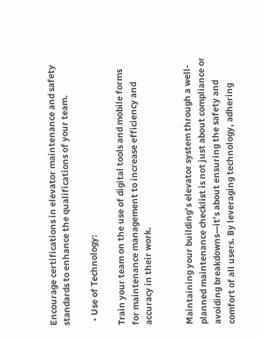Encourage certifications in elevator maintenance and safety standards to enhance the qualifications of your team.

  • Use of Technology:

Train your team on the use of digital tools and mobile forms for maintenance management to increase efficiency and accuracy in their work.


Maintaining your building’s elevator system through a well-planned maintenance checklist is not just about compliance or avoiding breakdowns—it’s about ensuring the safety and comfort of all users. By leveraging technology, adhering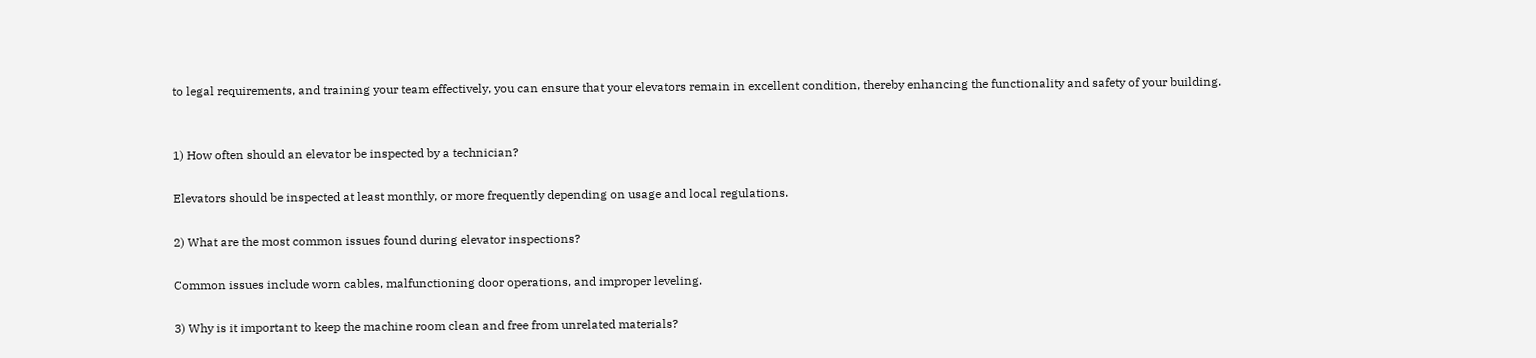to legal requirements, and training your team effectively, you can ensure that your elevators remain in excellent condition, thereby enhancing the functionality and safety of your building.


1) How often should an elevator be inspected by a technician?

Elevators should be inspected at least monthly, or more frequently depending on usage and local regulations.

2) What are the most common issues found during elevator inspections?

Common issues include worn cables, malfunctioning door operations, and improper leveling.

3) Why is it important to keep the machine room clean and free from unrelated materials?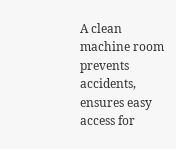A clean machine room prevents accidents, ensures easy access for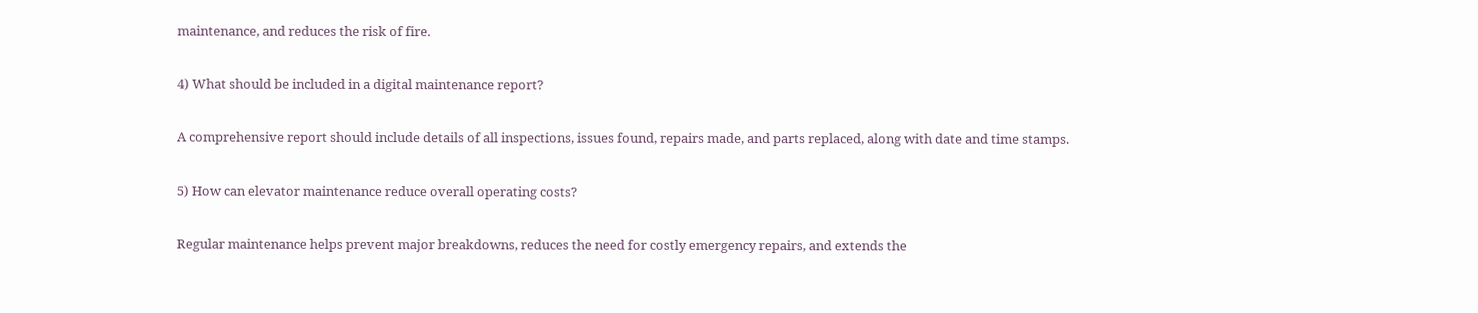maintenance, and reduces the risk of fire.

4) What should be included in a digital maintenance report?

A comprehensive report should include details of all inspections, issues found, repairs made, and parts replaced, along with date and time stamps.

5) How can elevator maintenance reduce overall operating costs?

Regular maintenance helps prevent major breakdowns, reduces the need for costly emergency repairs, and extends the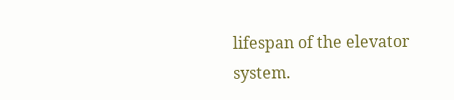lifespan of the elevator system.